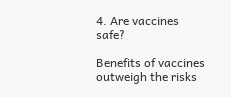4. Are vaccines safe?

Benefits of vaccines outweigh the risks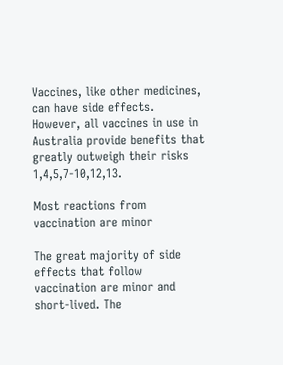Vaccines, like other medicines, can have side effects. However, all vaccines in use in Australia provide benefits that greatly outweigh their risks 1,4,5,7-10,12,13.

Most reactions from vaccination are minor

The great majority of side effects that follow vaccination are minor and short-lived. The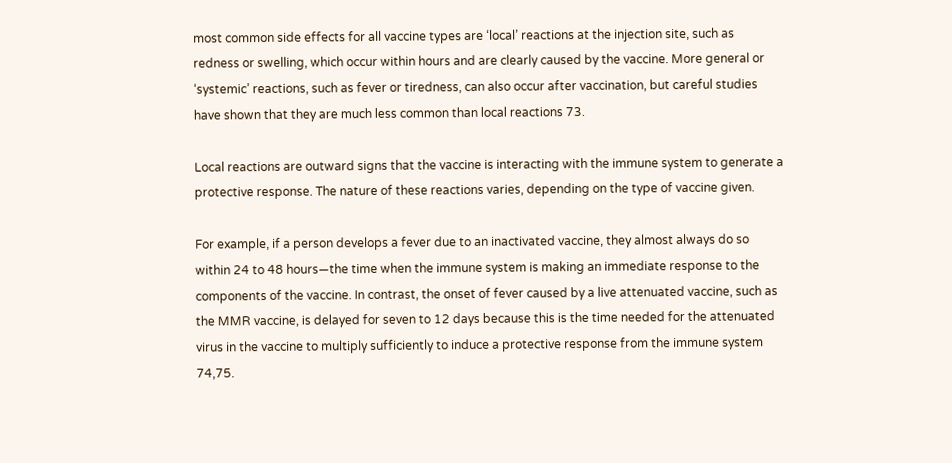most common side effects for all vaccine types are ‘local’ reactions at the injection site, such as redness or swelling, which occur within hours and are clearly caused by the vaccine. More general or ‘systemic’ reactions, such as fever or tiredness, can also occur after vaccination, but careful studies have shown that they are much less common than local reactions 73.

Local reactions are outward signs that the vaccine is interacting with the immune system to generate a protective response. The nature of these reactions varies, depending on the type of vaccine given.

For example, if a person develops a fever due to an inactivated vaccine, they almost always do so within 24 to 48 hours—the time when the immune system is making an immediate response to the components of the vaccine. In contrast, the onset of fever caused by a live attenuated vaccine, such as the MMR vaccine, is delayed for seven to 12 days because this is the time needed for the attenuated virus in the vaccine to multiply sufficiently to induce a protective response from the immune system 74,75.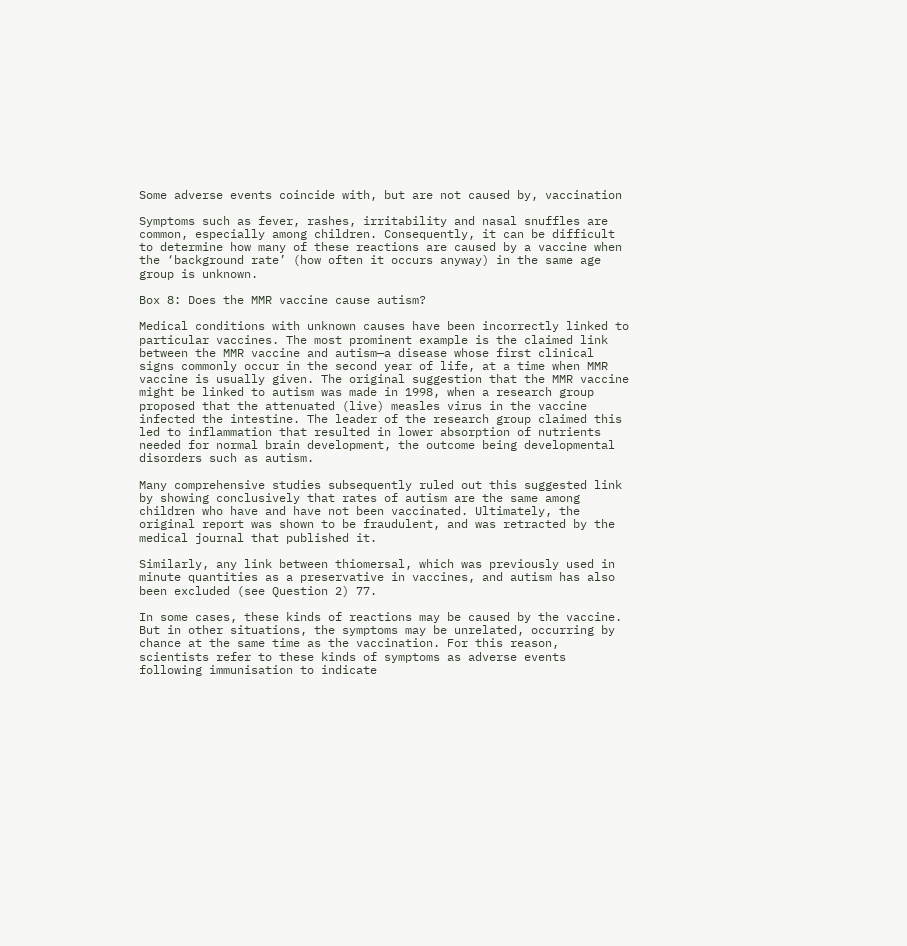Some adverse events coincide with, but are not caused by, vaccination

Symptoms such as fever, rashes, irritability and nasal snuffles are common, especially among children. Consequently, it can be difficult to determine how many of these reactions are caused by a vaccine when the ‘background rate’ (how often it occurs anyway) in the same age group is unknown.

Box 8: Does the MMR vaccine cause autism?

Medical conditions with unknown causes have been incorrectly linked to particular vaccines. The most prominent example is the claimed link between the MMR vaccine and autism—a disease whose first clinical signs commonly occur in the second year of life, at a time when MMR vaccine is usually given. The original suggestion that the MMR vaccine might be linked to autism was made in 1998, when a research group proposed that the attenuated (live) measles virus in the vaccine infected the intestine. The leader of the research group claimed this led to inflammation that resulted in lower absorption of nutrients needed for normal brain development, the outcome being developmental disorders such as autism.

Many comprehensive studies subsequently ruled out this suggested link by showing conclusively that rates of autism are the same among children who have and have not been vaccinated. Ultimately, the original report was shown to be fraudulent, and was retracted by the medical journal that published it.

Similarly, any link between thiomersal, which was previously used in minute quantities as a preservative in vaccines, and autism has also been excluded (see Question 2) 77.

In some cases, these kinds of reactions may be caused by the vaccine. But in other situations, the symptoms may be unrelated, occurring by chance at the same time as the vaccination. For this reason, scientists refer to these kinds of symptoms as adverse events following immunisation to indicate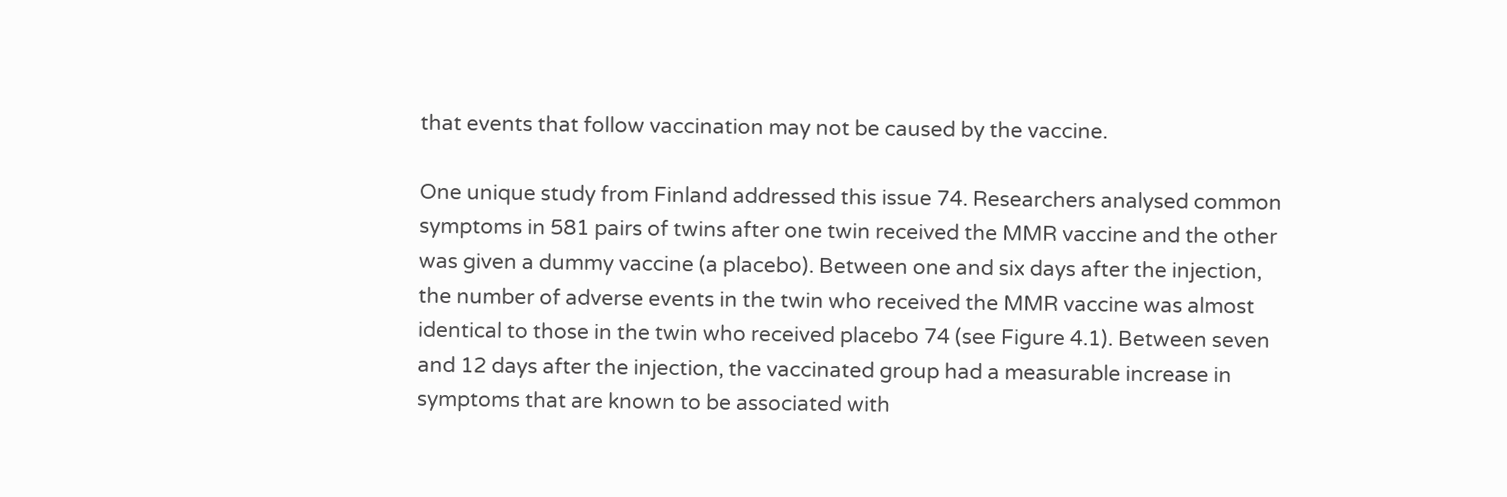that events that follow vaccination may not be caused by the vaccine.

One unique study from Finland addressed this issue 74. Researchers analysed common symptoms in 581 pairs of twins after one twin received the MMR vaccine and the other was given a dummy vaccine (a placebo). Between one and six days after the injection, the number of adverse events in the twin who received the MMR vaccine was almost identical to those in the twin who received placebo 74 (see Figure 4.1). Between seven and 12 days after the injection, the vaccinated group had a measurable increase in symptoms that are known to be associated with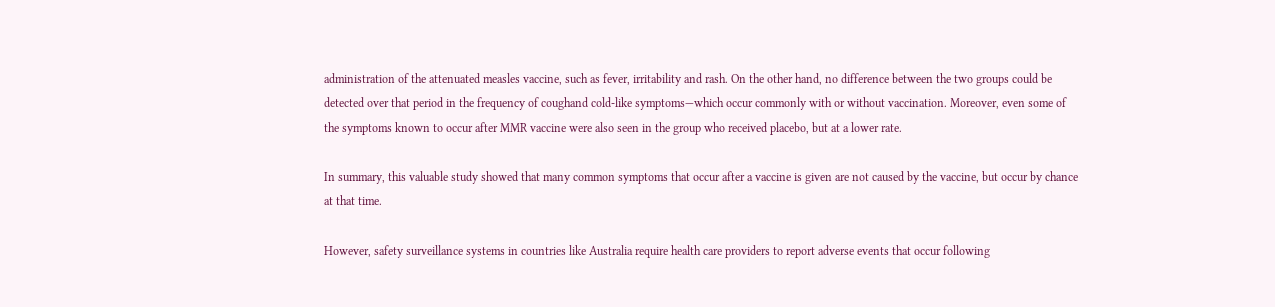administration of the attenuated measles vaccine, such as fever, irritability and rash. On the other hand, no difference between the two groups could be detected over that period in the frequency of coughand cold-like symptoms—which occur commonly with or without vaccination. Moreover, even some of the symptoms known to occur after MMR vaccine were also seen in the group who received placebo, but at a lower rate.

In summary, this valuable study showed that many common symptoms that occur after a vaccine is given are not caused by the vaccine, but occur by chance at that time.

However, safety surveillance systems in countries like Australia require health care providers to report adverse events that occur following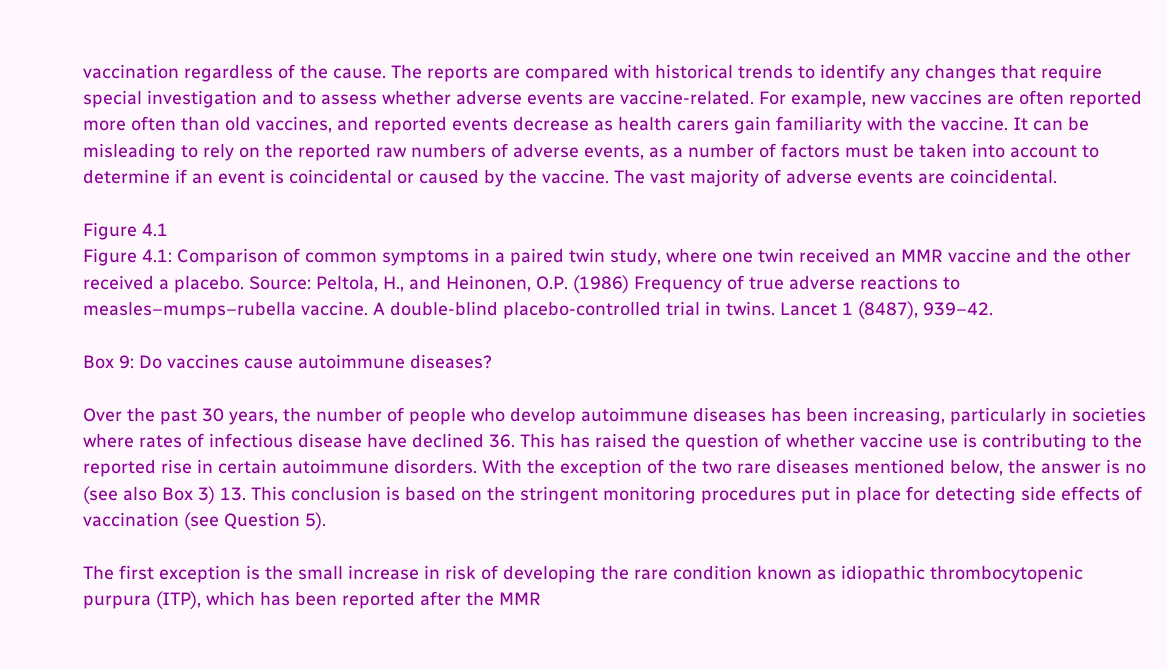vaccination regardless of the cause. The reports are compared with historical trends to identify any changes that require special investigation and to assess whether adverse events are vaccine-related. For example, new vaccines are often reported more often than old vaccines, and reported events decrease as health carers gain familiarity with the vaccine. It can be misleading to rely on the reported raw numbers of adverse events, as a number of factors must be taken into account to determine if an event is coincidental or caused by the vaccine. The vast majority of adverse events are coincidental.

Figure 4.1
Figure 4.1: Comparison of common symptoms in a paired twin study, where one twin received an MMR vaccine and the other received a placebo. Source: Peltola, H., and Heinonen, O.P. (1986) Frequency of true adverse reactions to measles–mumps–rubella vaccine. A double-blind placebo-controlled trial in twins. Lancet 1 (8487), 939–42.

Box 9: Do vaccines cause autoimmune diseases?

Over the past 30 years, the number of people who develop autoimmune diseases has been increasing, particularly in societies where rates of infectious disease have declined 36. This has raised the question of whether vaccine use is contributing to the reported rise in certain autoimmune disorders. With the exception of the two rare diseases mentioned below, the answer is no (see also Box 3) 13. This conclusion is based on the stringent monitoring procedures put in place for detecting side effects of vaccination (see Question 5).

The first exception is the small increase in risk of developing the rare condition known as idiopathic thrombocytopenic purpura (ITP), which has been reported after the MMR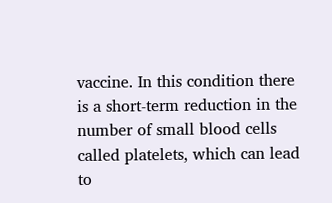vaccine. In this condition there is a short-term reduction in the number of small blood cells called platelets, which can lead to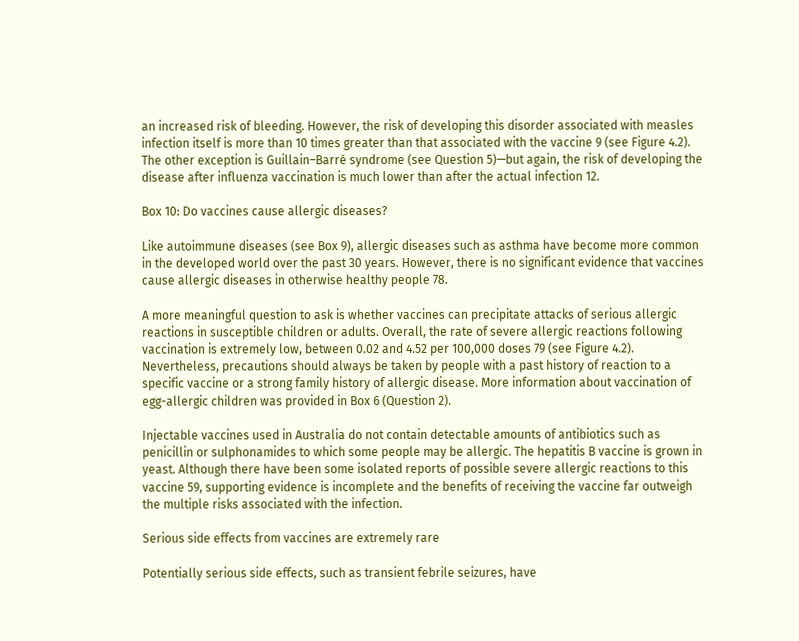an increased risk of bleeding. However, the risk of developing this disorder associated with measles infection itself is more than 10 times greater than that associated with the vaccine 9 (see Figure 4.2). The other exception is Guillain–Barré syndrome (see Question 5)—but again, the risk of developing the disease after influenza vaccination is much lower than after the actual infection 12.

Box 10: Do vaccines cause allergic diseases?

Like autoimmune diseases (see Box 9), allergic diseases such as asthma have become more common in the developed world over the past 30 years. However, there is no significant evidence that vaccines cause allergic diseases in otherwise healthy people 78.

A more meaningful question to ask is whether vaccines can precipitate attacks of serious allergic reactions in susceptible children or adults. Overall, the rate of severe allergic reactions following vaccination is extremely low, between 0.02 and 4.52 per 100,000 doses 79 (see Figure 4.2). Nevertheless, precautions should always be taken by people with a past history of reaction to a specific vaccine or a strong family history of allergic disease. More information about vaccination of egg-allergic children was provided in Box 6 (Question 2).

Injectable vaccines used in Australia do not contain detectable amounts of antibiotics such as penicillin or sulphonamides to which some people may be allergic. The hepatitis B vaccine is grown in yeast. Although there have been some isolated reports of possible severe allergic reactions to this vaccine 59, supporting evidence is incomplete and the benefits of receiving the vaccine far outweigh the multiple risks associated with the infection.

Serious side effects from vaccines are extremely rare

Potentially serious side effects, such as transient febrile seizures, have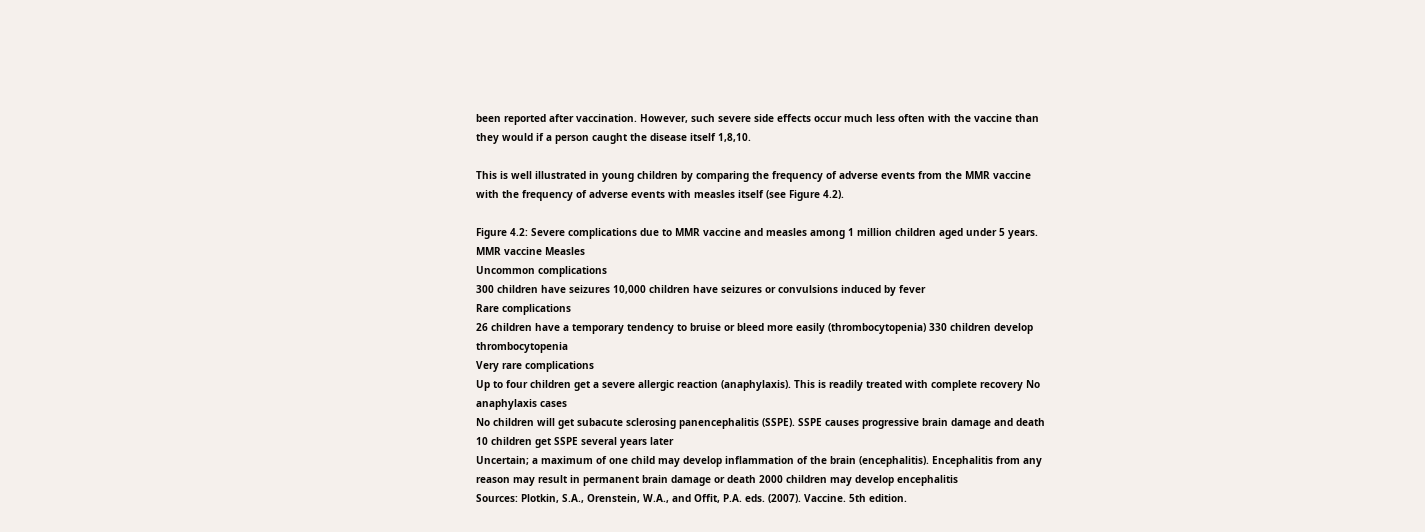been reported after vaccination. However, such severe side effects occur much less often with the vaccine than they would if a person caught the disease itself 1,8,10.

This is well illustrated in young children by comparing the frequency of adverse events from the MMR vaccine with the frequency of adverse events with measles itself (see Figure 4.2).

Figure 4.2: Severe complications due to MMR vaccine and measles among 1 million children aged under 5 years.
MMR vaccine Measles
Uncommon complications
300 children have seizures 10,000 children have seizures or convulsions induced by fever
Rare complications
26 children have a temporary tendency to bruise or bleed more easily (thrombocytopenia) 330 children develop thrombocytopenia
Very rare complications
Up to four children get a severe allergic reaction (anaphylaxis). This is readily treated with complete recovery No anaphylaxis cases
No children will get subacute sclerosing panencephalitis (SSPE). SSPE causes progressive brain damage and death 10 children get SSPE several years later
Uncertain; a maximum of one child may develop inflammation of the brain (encephalitis). Encephalitis from any reason may result in permanent brain damage or death 2000 children may develop encephalitis
Sources: Plotkin, S.A., Orenstein, W.A., and Offit, P.A. eds. (2007). Vaccine. 5th edition.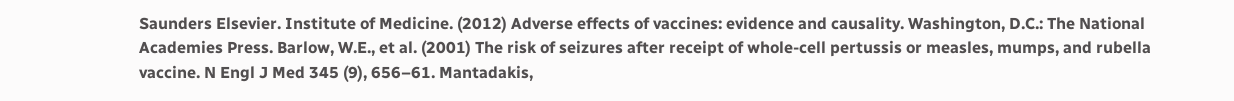Saunders Elsevier. Institute of Medicine. (2012) Adverse effects of vaccines: evidence and causality. Washington, D.C.: The National Academies Press. Barlow, W.E., et al. (2001) The risk of seizures after receipt of whole-cell pertussis or measles, mumps, and rubella vaccine. N Engl J Med 345 (9), 656–61. Mantadakis,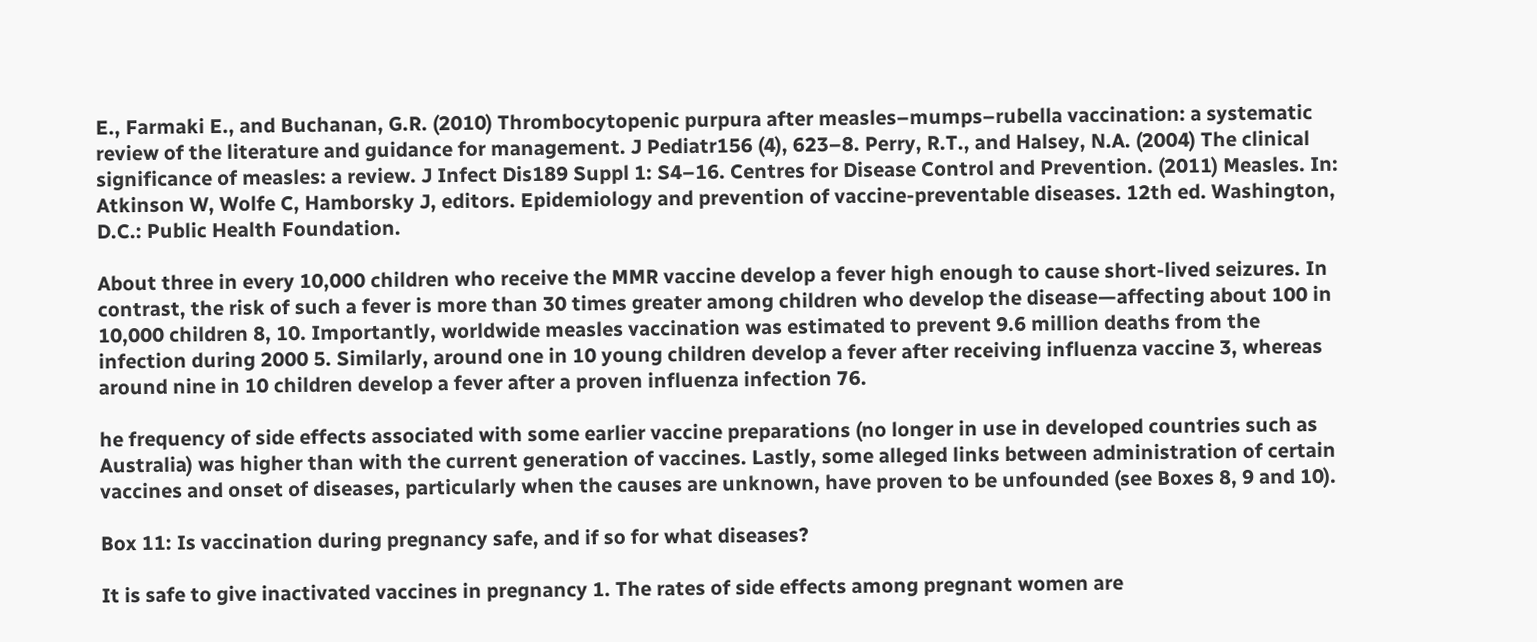E., Farmaki E., and Buchanan, G.R. (2010) Thrombocytopenic purpura after measles–mumps–rubella vaccination: a systematic review of the literature and guidance for management. J Pediatr156 (4), 623–8. Perry, R.T., and Halsey, N.A. (2004) The clinical significance of measles: a review. J Infect Dis189 Suppl 1: S4–16. Centres for Disease Control and Prevention. (2011) Measles. In: Atkinson W, Wolfe C, Hamborsky J, editors. Epidemiology and prevention of vaccine-preventable diseases. 12th ed. Washington, D.C.: Public Health Foundation.

About three in every 10,000 children who receive the MMR vaccine develop a fever high enough to cause short-lived seizures. In contrast, the risk of such a fever is more than 30 times greater among children who develop the disease—affecting about 100 in 10,000 children 8, 10. Importantly, worldwide measles vaccination was estimated to prevent 9.6 million deaths from the infection during 2000 5. Similarly, around one in 10 young children develop a fever after receiving influenza vaccine 3, whereas around nine in 10 children develop a fever after a proven influenza infection 76.

he frequency of side effects associated with some earlier vaccine preparations (no longer in use in developed countries such as Australia) was higher than with the current generation of vaccines. Lastly, some alleged links between administration of certain vaccines and onset of diseases, particularly when the causes are unknown, have proven to be unfounded (see Boxes 8, 9 and 10).

Box 11: Is vaccination during pregnancy safe, and if so for what diseases?

It is safe to give inactivated vaccines in pregnancy 1. The rates of side effects among pregnant women are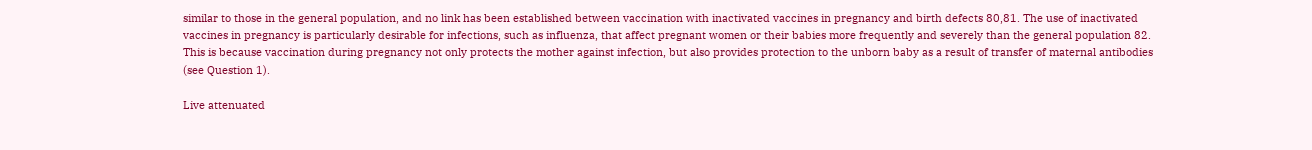similar to those in the general population, and no link has been established between vaccination with inactivated vaccines in pregnancy and birth defects 80,81. The use of inactivated vaccines in pregnancy is particularly desirable for infections, such as influenza, that affect pregnant women or their babies more frequently and severely than the general population 82. This is because vaccination during pregnancy not only protects the mother against infection, but also provides protection to the unborn baby as a result of transfer of maternal antibodies (see Question 1).

Live attenuated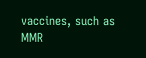vaccines, such as MMR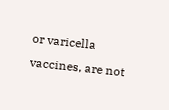or varicella vaccines, are not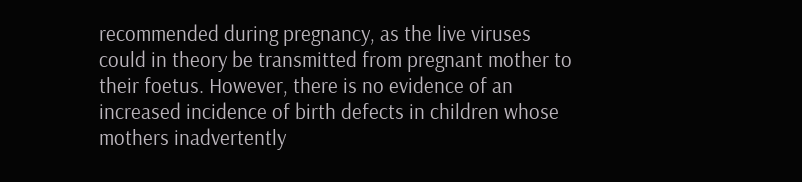recommended during pregnancy, as the live viruses could in theory be transmitted from pregnant mother to their foetus. However, there is no evidence of an increased incidence of birth defects in children whose mothers inadvertently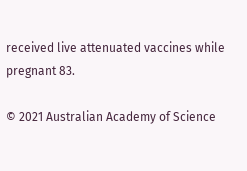received live attenuated vaccines while pregnant 83.

© 2021 Australian Academy of Science